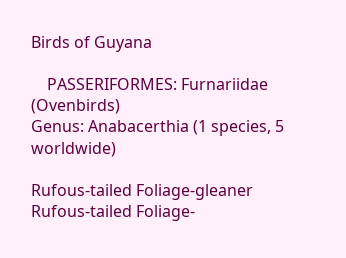Birds of Guyana

    PASSERIFORMES: Furnariidae (Ovenbirds)
Genus: Anabacerthia (1 species, 5 worldwide)

Rufous-tailed Foliage-gleaner
Rufous-tailed Foliage-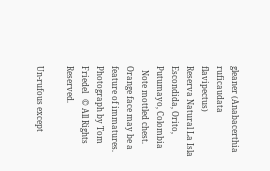gleaner (Anabacerthia ruficaudata flavipectus)
Reserva Natural La Isla Escondida, Orito, Putumayo, Colombia
  Note mottled chest. Orange face may be a feature of immatures.
Photograph by Tom Friedel   © All Rights Reserved.

Un-rufous except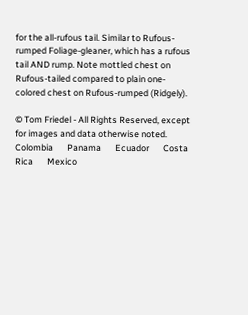for the all-rufous tail. Similar to Rufous-rumped Foliage-gleaner, which has a rufous tail AND rump. Note mottled chest on Rufous-tailed compared to plain one-colored chest on Rufous-rumped (Ridgely).

© Tom Friedel - All Rights Reserved, except for images and data otherwise noted.       Colombia       Panama       Ecuador       Costa Rica       Mexico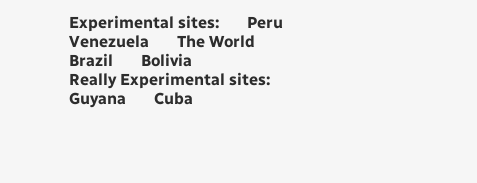Experimental sites:       Peru       Venezuela       The World       Brazil       Bolivia
Really Experimental sites:       Guyana       Cuba